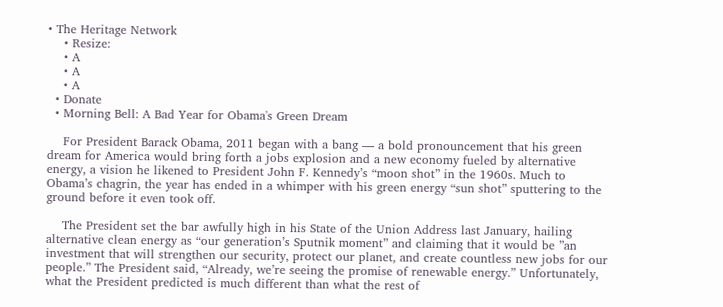• The Heritage Network
    • Resize:
    • A
    • A
    • A
  • Donate
  • Morning Bell: A Bad Year for Obama's Green Dream

    For President Barack Obama, 2011 began with a bang — a bold pronouncement that his green dream for America would bring forth a jobs explosion and a new economy fueled by alternative energy, a vision he likened to President John F. Kennedy’s “moon shot” in the 1960s. Much to Obama’s chagrin, the year has ended in a whimper with his green energy “sun shot” sputtering to the ground before it even took off.

    The President set the bar awfully high in his State of the Union Address last January, hailing alternative clean energy as “our generation’s Sputnik moment” and claiming that it would be ”an investment that will strengthen our security, protect our planet, and create countless new jobs for our people.” The President said, “Already, we’re seeing the promise of renewable energy.” Unfortunately, what the President predicted is much different than what the rest of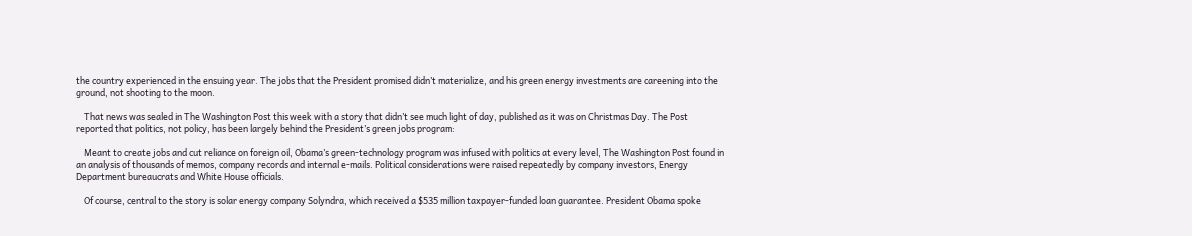the country experienced in the ensuing year. The jobs that the President promised didn’t materialize, and his green energy investments are careening into the ground, not shooting to the moon.

    That news was sealed in The Washington Post this week with a story that didn’t see much light of day, published as it was on Christmas Day. The Post reported that politics, not policy, has been largely behind the President’s green jobs program:

    Meant to create jobs and cut reliance on foreign oil, Obama’s green-technology program was infused with politics at every level, The Washington Post found in an analysis of thousands of memos, company records and internal e-mails. Political considerations were raised repeatedly by company investors, Energy Department bureaucrats and White House officials.

    Of course, central to the story is solar energy company Solyndra, which received a $535 million taxpayer-funded loan guarantee. President Obama spoke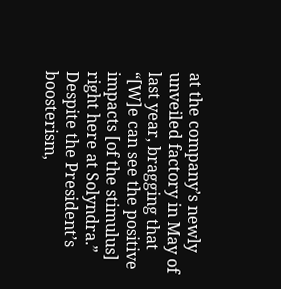at the company’s newly unveiled factory in May of last year, bragging that “[W]e can see the positive impacts [of the stimulus] right here at Solyndra.” Despite the President’s boosterism,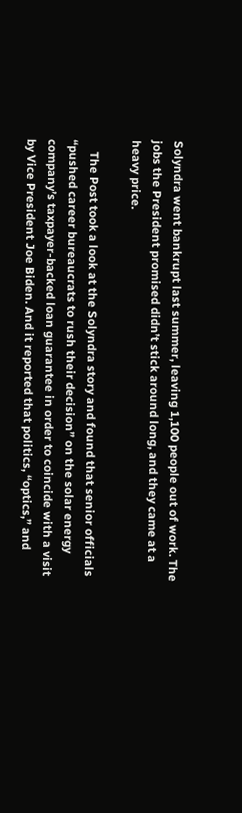Solyndra went bankrupt last summer, leaving 1,100 people out of work. The jobs the President promised didn’t stick around long, and they came at a heavy price.

    The Post took a look at the Solyndra story and found that senior officials “pushed career bureaucrats to rush their decision” on the solar energy company’s taxpayer-backed loan guarantee in order to coincide with a visit by Vice President Joe Biden. And it reported that politics, “optics,” and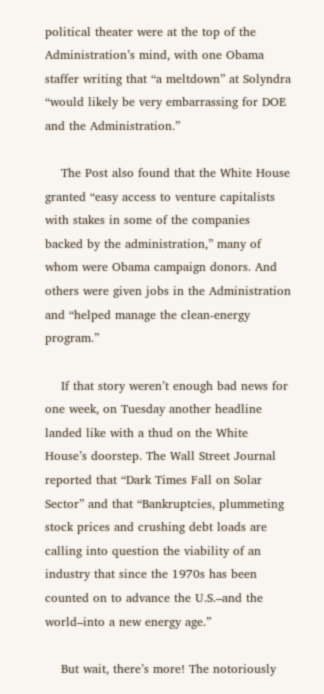political theater were at the top of the Administration’s mind, with one Obama staffer writing that “a meltdown” at Solyndra “would likely be very embarrassing for DOE and the Administration.”

    The Post also found that the White House granted “easy access to venture capitalists with stakes in some of the companies backed by the administration,” many of whom were Obama campaign donors. And others were given jobs in the Administration and “helped manage the clean-energy program.”

    If that story weren’t enough bad news for one week, on Tuesday another headline landed like with a thud on the White House’s doorstep. The Wall Street Journal reported that “Dark Times Fall on Solar Sector” and that “Bankruptcies, plummeting stock prices and crushing debt loads are calling into question the viability of an industry that since the 1970s has been counted on to advance the U.S.–and the world–into a new energy age.”

    But wait, there’s more! The notoriously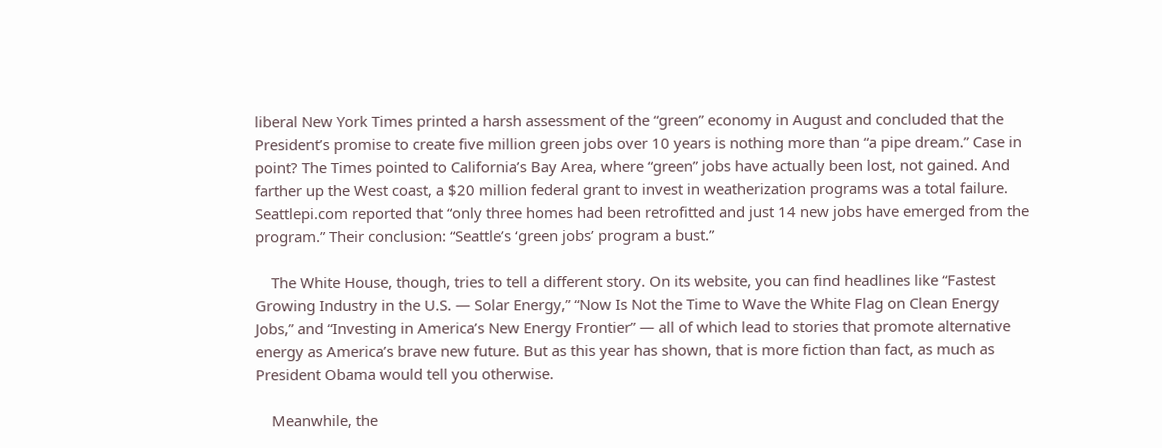liberal New York Times printed a harsh assessment of the “green” economy in August and concluded that the President’s promise to create five million green jobs over 10 years is nothing more than “a pipe dream.” Case in point? The Times pointed to California’s Bay Area, where “green” jobs have actually been lost, not gained. And farther up the West coast, a $20 million federal grant to invest in weatherization programs was a total failure. Seattlepi.com reported that “only three homes had been retrofitted and just 14 new jobs have emerged from the program.” Their conclusion: “Seattle’s ‘green jobs’ program a bust.”

    The White House, though, tries to tell a different story. On its website, you can find headlines like “Fastest Growing Industry in the U.S. — Solar Energy,” “Now Is Not the Time to Wave the White Flag on Clean Energy Jobs,” and “Investing in America’s New Energy Frontier” — all of which lead to stories that promote alternative energy as America’s brave new future. But as this year has shown, that is more fiction than fact, as much as President Obama would tell you otherwise.

    Meanwhile, the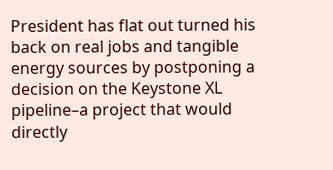President has flat out turned his back on real jobs and tangible energy sources by postponing a decision on the Keystone XL pipeline–a project that would directly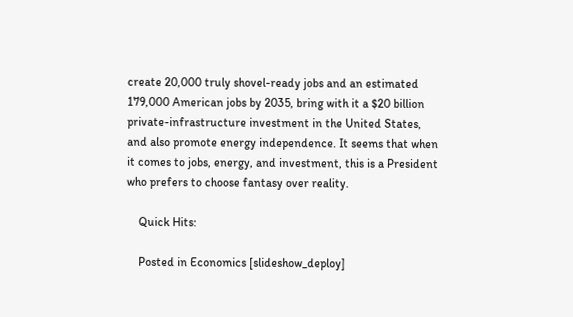create 20,000 truly shovel-ready jobs and an estimated 179,000 American jobs by 2035, bring with it a $20 billion private-infrastructure investment in the United States, and also promote energy independence. It seems that when it comes to jobs, energy, and investment, this is a President who prefers to choose fantasy over reality.

    Quick Hits:

    Posted in Economics [slideshow_deploy]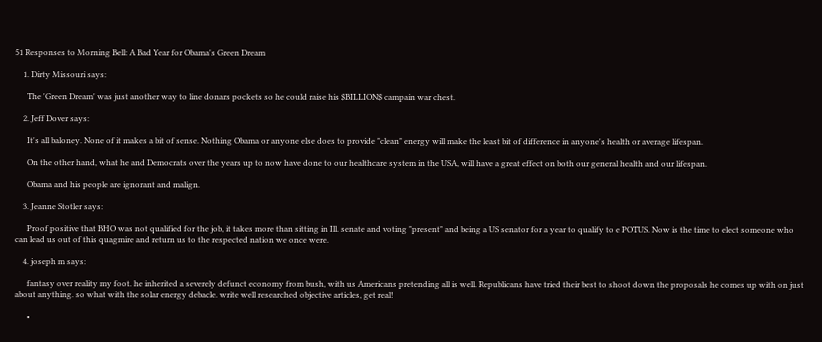51 Responses to Morning Bell: A Bad Year for Obama's Green Dream

    1. Dirty Missouri says:

      The 'Green Dream' was just another way to line donars pockets so he could raise his $BILLION$ campain war chest.

    2. Jeff Dover says:

      It's all baloney. None of it makes a bit of sense. Nothing Obama or anyone else does to provide "clean" energy will make the least bit of difference in anyone's health or average lifespan.

      On the other hand, what he and Democrats over the years up to now have done to our healthcare system in the USA, will have a great effect on both our general health and our lifespan.

      Obama and his people are ignorant and malign.

    3. Jeanne Stotler says:

      Proof positive that BHO was not qualified for the job, it takes more than sitting in Ill. senate and voting "present" and being a US senator for a year to qualify to e POTUS. Now is the time to elect someone who can lead us out of this quagmire and return us to the respected nation we once were.

    4. joseph m says:

      fantasy over reality my foot. he inherited a severely defunct economy from bush, with us Americans pretending all is well. Republicans have tried their best to shoot down the proposals he comes up with on just about anything. so what with the solar energy debacle. write well researched objective articles, get real!

      •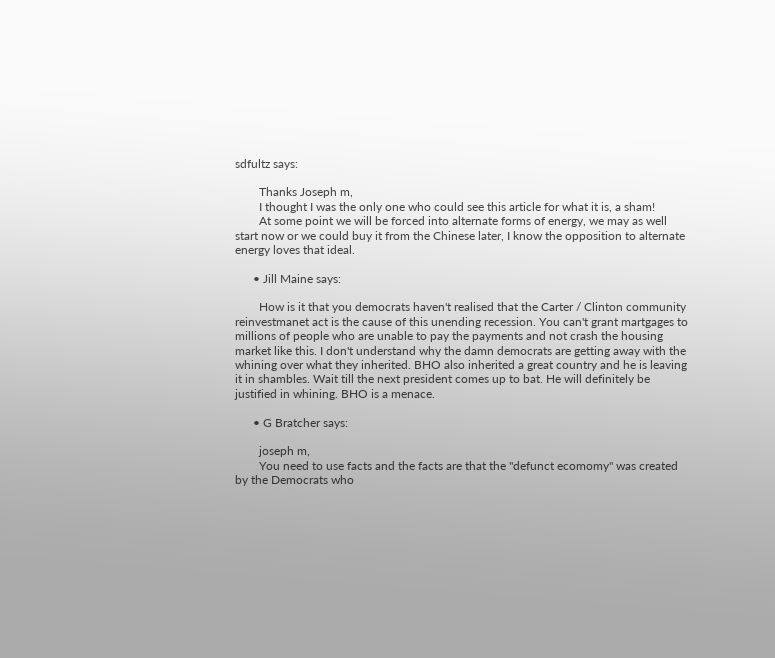sdfultz says:

        Thanks Joseph m,
        I thought I was the only one who could see this article for what it is, a sham!
        At some point we will be forced into alternate forms of energy, we may as well start now or we could buy it from the Chinese later, I know the opposition to alternate energy loves that ideal.

      • Jill Maine says:

        How is it that you democrats haven't realised that the Carter / Clinton community reinvestmanet act is the cause of this unending recession. You can't grant martgages to millions of people who are unable to pay the payments and not crash the housing market like this. I don't understand why the damn democrats are getting away with the whining over what they inherited. BHO also inherited a great country and he is leaving it in shambles. Wait till the next president comes up to bat. He will definitely be justified in whining. BHO is a menace.

      • G Bratcher says:

        joseph m,
        You need to use facts and the facts are that the "defunct ecomomy" was created by the Democrats who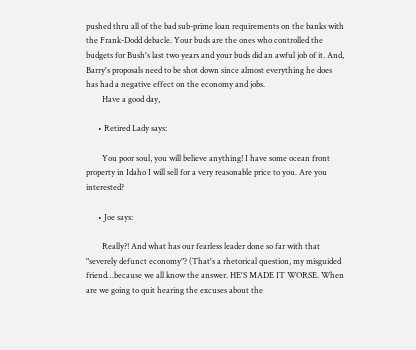pushed thru all of the bad sub-prime loan requirements on the banks with the Frank-Dodd debacle. Your buds are the ones who controlled the budgets for Bush's last two years and your buds did an awful job of it. And, Barry's proposals need to be shot down since almost everything he does has had a negative effect on the economy and jobs.
        Have a good day,

      • Retired Lady says:

        You poor soul, you will believe anything! I have some ocean front property in Idaho I will sell for a very reasonable price to you. Are you interested?

      • Joe says:

        Really?! And what has our fearless leader done so far with that "severely defunct economy"? (That's a rhetorical question, my misguided friend…because we all know the answer. HE'S MADE IT WORSE. When are we going to quit hearing the excuses about the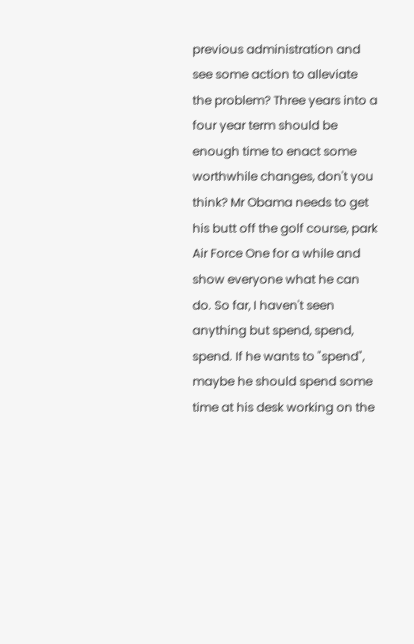previous administration and see some action to alleviate the problem? Three years into a four year term should be enough time to enact some worthwhile changes, don't you think? Mr Obama needs to get his butt off the golf course, park Air Force One for a while and show everyone what he can do. So far, I haven't seen anything but spend, spend, spend. If he wants to "spend", maybe he should spend some time at his desk working on the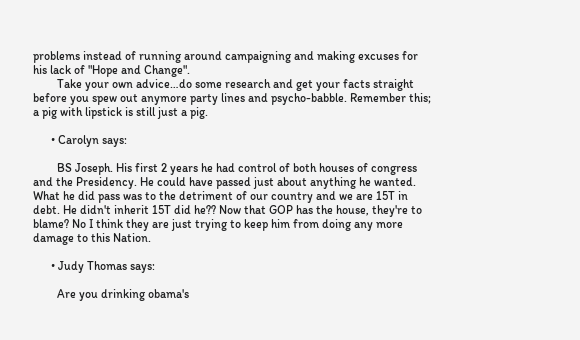problems instead of running around campaigning and making excuses for his lack of "Hope and Change".
        Take your own advice…do some research and get your facts straight before you spew out anymore party lines and psycho-babble. Remember this; a pig with lipstick is still just a pig.

      • Carolyn says:

        BS Joseph. His first 2 years he had control of both houses of congress and the Presidency. He could have passed just about anything he wanted. What he did pass was to the detriment of our country and we are 15T in debt. He didn't inherit 15T did he?? Now that GOP has the house, they're to blame? No I think they are just trying to keep him from doing any more damage to this Nation.

      • Judy Thomas says:

        Are you drinking obama's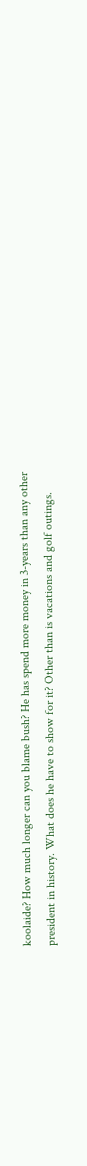koolaide? How much longer can you blame bush? He has spend more money in 3-years than any other president in history. What does he have to show for it? Other than is vacations and golf outings.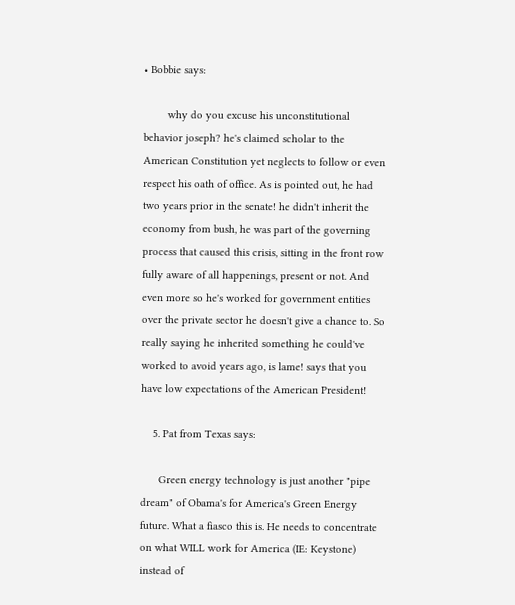• Bobbie says:

        why do you excuse his unconstitutional behavior joseph? he's claimed scholar to the American Constitution yet neglects to follow or even respect his oath of office. As is pointed out, he had two years prior in the senate! he didn't inherit the economy from bush, he was part of the governing process that caused this crisis, sitting in the front row fully aware of all happenings, present or not. And even more so he's worked for government entities over the private sector he doesn't give a chance to. So really saying he inherited something he could've worked to avoid years ago, is lame! says that you have low expectations of the American President!

    5. Pat from Texas says:

      Green energy technology is just another "pipe dream" of Obama's for America's Green Energy future. What a fiasco this is. He needs to concentrate on what WILL work for America (IE: Keystone) instead of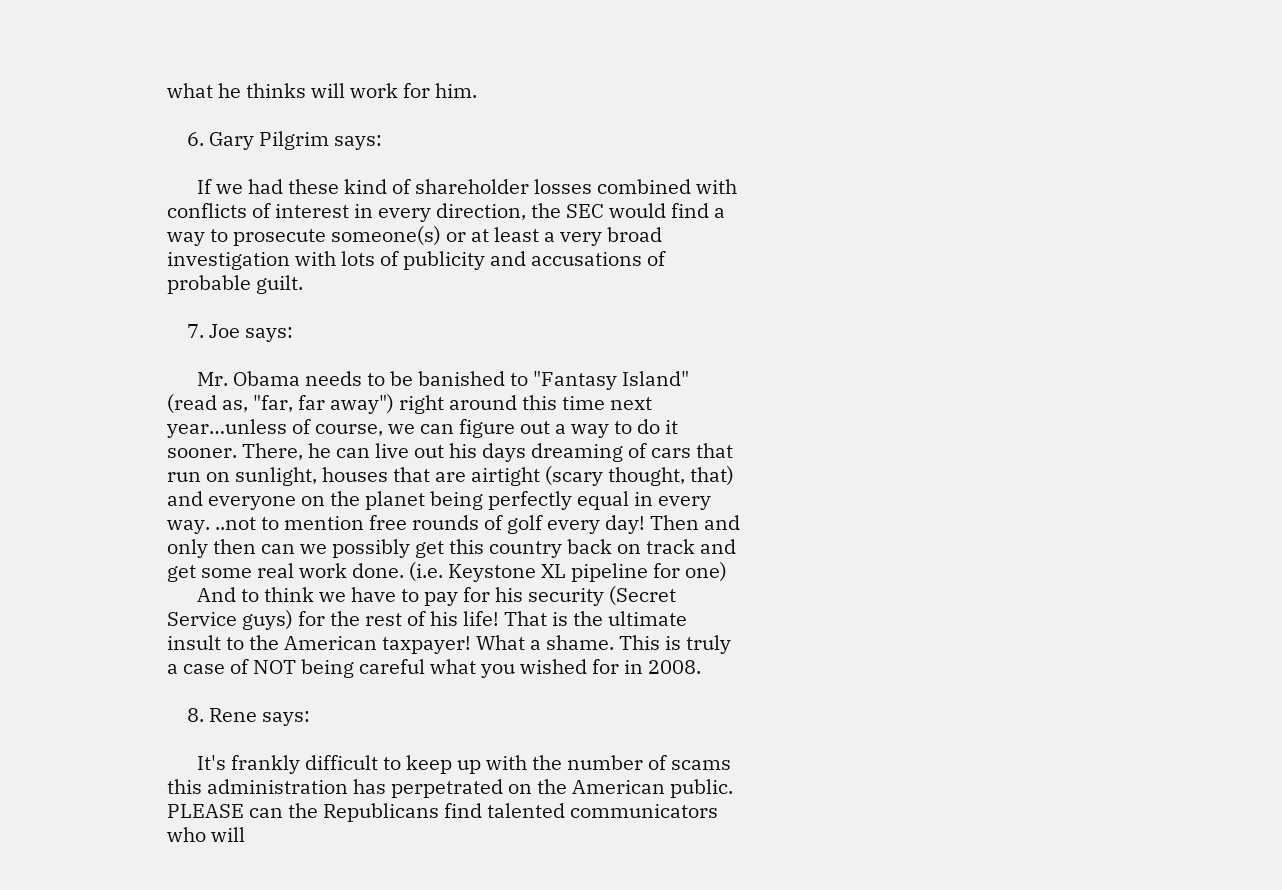what he thinks will work for him.

    6. Gary Pilgrim says:

      If we had these kind of shareholder losses combined with conflicts of interest in every direction, the SEC would find a way to prosecute someone(s) or at least a very broad investigation with lots of publicity and accusations of probable guilt.

    7. Joe says:

      Mr. Obama needs to be banished to "Fantasy Island" (read as, "far, far away") right around this time next year…unless of course, we can figure out a way to do it sooner. There, he can live out his days dreaming of cars that run on sunlight, houses that are airtight (scary thought, that) and everyone on the planet being perfectly equal in every way. ..not to mention free rounds of golf every day! Then and only then can we possibly get this country back on track and get some real work done. (i.e. Keystone XL pipeline for one)
      And to think we have to pay for his security (Secret Service guys) for the rest of his life! That is the ultimate insult to the American taxpayer! What a shame. This is truly a case of NOT being careful what you wished for in 2008.

    8. Rene says:

      It's frankly difficult to keep up with the number of scams this administration has perpetrated on the American public. PLEASE can the Republicans find talented communicators who will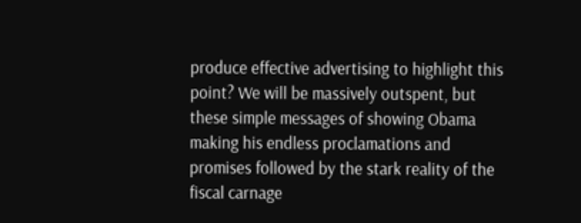produce effective advertising to highlight this point? We will be massively outspent, but these simple messages of showing Obama making his endless proclamations and promises followed by the stark reality of the fiscal carnage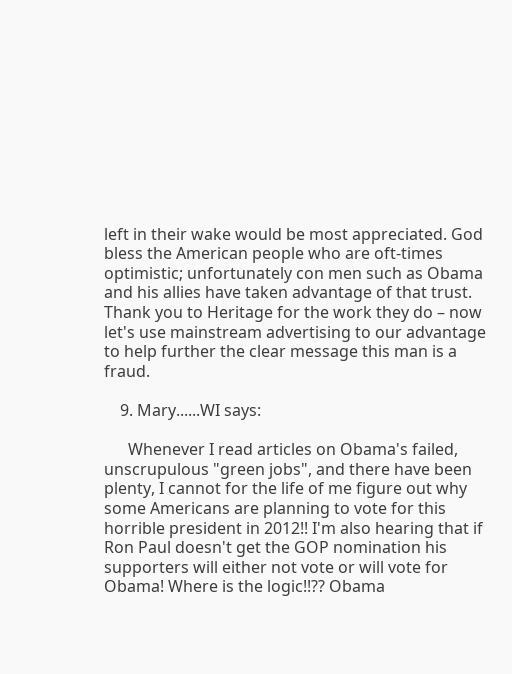left in their wake would be most appreciated. God bless the American people who are oft-times optimistic; unfortunately con men such as Obama and his allies have taken advantage of that trust. Thank you to Heritage for the work they do – now let's use mainstream advertising to our advantage to help further the clear message this man is a fraud.

    9. Mary......WI says:

      Whenever I read articles on Obama's failed, unscrupulous "green jobs", and there have been plenty, I cannot for the life of me figure out why some Americans are planning to vote for this horrible president in 2012!! I'm also hearing that if Ron Paul doesn't get the GOP nomination his supporters will either not vote or will vote for Obama! Where is the logic!!?? Obama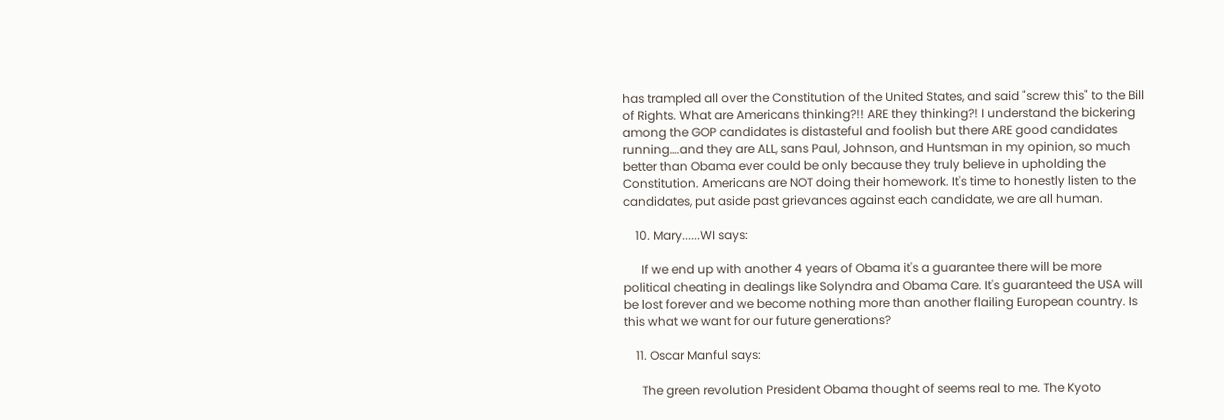has trampled all over the Constitution of the United States, and said "screw this" to the Bill of Rights. What are Americans thinking?!! ARE they thinking?! I understand the bickering among the GOP candidates is distasteful and foolish but there ARE good candidates running….and they are ALL, sans Paul, Johnson, and Huntsman in my opinion, so much better than Obama ever could be only because they truly believe in upholding the Constitution. Americans are NOT doing their homework. It's time to honestly listen to the candidates, put aside past grievances against each candidate, we are all human.

    10. Mary......WI says:

      If we end up with another 4 years of Obama it's a guarantee there will be more political cheating in dealings like Solyndra and Obama Care. It's guaranteed the USA will be lost forever and we become nothing more than another flailing European country. Is this what we want for our future generations?

    11. Oscar Manful says:

      The green revolution President Obama thought of seems real to me. The Kyoto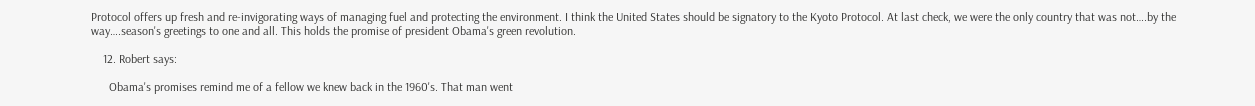Protocol offers up fresh and re-invigorating ways of managing fuel and protecting the environment. I think the United States should be signatory to the Kyoto Protocol. At last check, we were the only country that was not….by the way….season's greetings to one and all. This holds the promise of president Obama's green revolution.

    12. Robert says:

      Obama's promises remind me of a fellow we knew back in the 1960's. That man went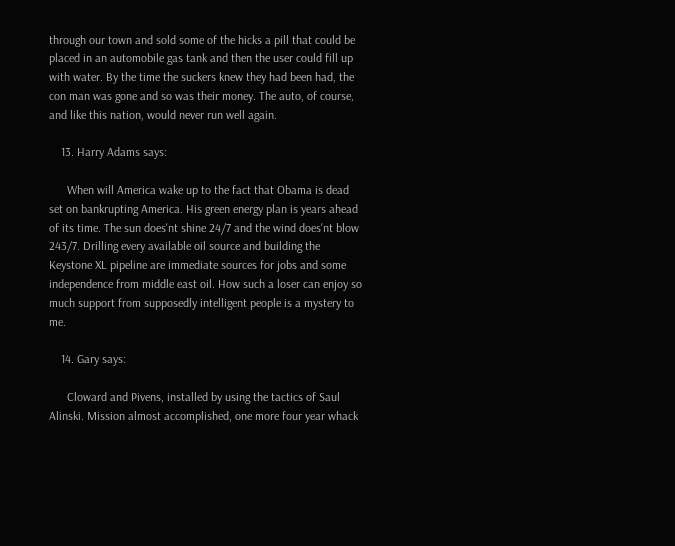through our town and sold some of the hicks a pill that could be placed in an automobile gas tank and then the user could fill up with water. By the time the suckers knew they had been had, the con man was gone and so was their money. The auto, of course, and like this nation, would never run well again.

    13. Harry Adams says:

      When will America wake up to the fact that Obama is dead set on bankrupting America. His green energy plan is years ahead of its time. The sun does'nt shine 24/7 and the wind does'nt blow 243/7. Drilling every available oil source and building the Keystone XL pipeline are immediate sources for jobs and some independence from middle east oil. How such a loser can enjoy so much support from supposedly intelligent people is a mystery to me.

    14. Gary says:

      Cloward and Pivens, installed by using the tactics of Saul Alinski. Mission almost accomplished, one more four year whack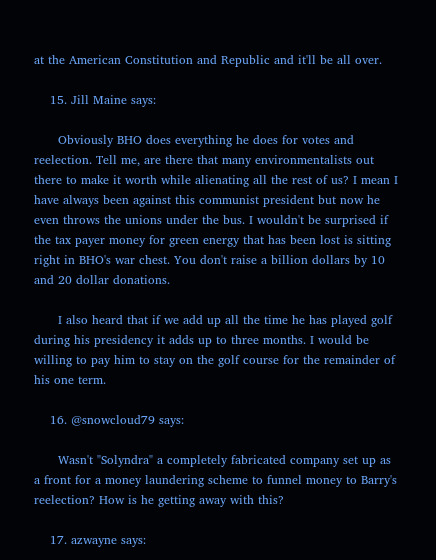at the American Constitution and Republic and it'll be all over.

    15. Jill Maine says:

      Obviously BHO does everything he does for votes and reelection. Tell me, are there that many environmentalists out there to make it worth while alienating all the rest of us? I mean I have always been against this communist president but now he even throws the unions under the bus. I wouldn't be surprised if the tax payer money for green energy that has been lost is sitting right in BHO's war chest. You don't raise a billion dollars by 10 and 20 dollar donations.

      I also heard that if we add up all the time he has played golf during his presidency it adds up to three months. I would be willing to pay him to stay on the golf course for the remainder of his one term.

    16. @snowcloud79 says:

      Wasn't "Solyndra" a completely fabricated company set up as a front for a money laundering scheme to funnel money to Barry's reelection? How is he getting away with this?

    17. azwayne says: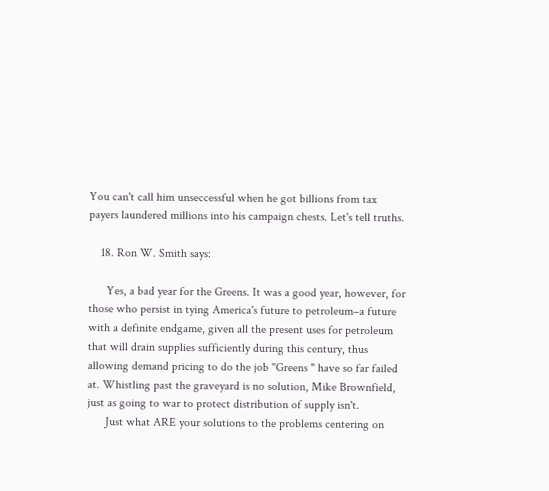You can't call him unseccessful when he got billions from tax payers laundered millions into his campaign chests. Let's tell truths.

    18. Ron W. Smith says:

      Yes, a bad year for the Greens. It was a good year, however, for those who persist in tying America's future to petroleum–a future with a definite endgame, given all the present uses for petroleum that will drain supplies sufficiently during this century, thus allowing demand pricing to do the job "Greens " have so far failed at. Whistling past the graveyard is no solution, Mike Brownfield, just as going to war to protect distribution of supply isn't.
      Just what ARE your solutions to the problems centering on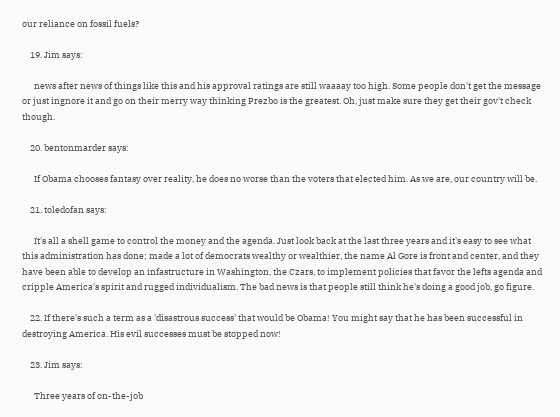our reliance on fossil fuels?

    19. Jim says:

      news after news of things like this and his approval ratings are still waaaay too high. Some people don't get the message or just ingnore it and go on their merry way thinking Prezbo is the greatest. Oh, just make sure they get their gov't check though.

    20. bentonmarder says:

      If Obama chooses fantasy over reality, he does no worse than the voters that elected him. As we are, our country will be.

    21. toledofan says:

      It's all a shell game to control the money and the agenda. Just look back at the last three years and it's easy to see what this administration has done; made a lot of democrats wealthy or wealthier, the name Al Gore is front and center, and they have been able to develop an infastructure in Washington, the Czars, to implement policies that favor the lefts agenda and cripple America's spirit and rugged individualism. The bad news is that people still think he's doing a good job, go figure.

    22. If there's such a term as a 'disastrous success' that would be Obama! You might say that he has been successful in destroying America. His evil successes must be stopped now!

    23. Jim says:

      Three years of on-the-job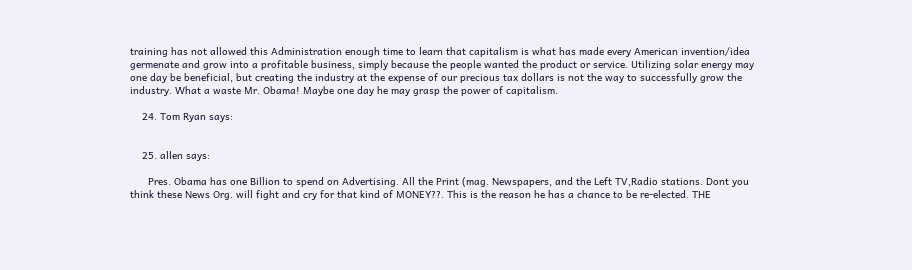training has not allowed this Administration enough time to learn that capitalism is what has made every American invention/idea germenate and grow into a profitable business, simply because the people wanted the product or service. Utilizing solar energy may one day be beneficial, but creating the industry at the expense of our precious tax dollars is not the way to successfully grow the industry. What a waste Mr. Obama! Maybe one day he may grasp the power of capitalism.

    24. Tom Ryan says:


    25. allen says:

      Pres. Obama has one Billion to spend on Advertising. All the Print (mag. Newspapers, and the Left TV,Radio stations. Dont you think these News Org. will fight and cry for that kind of MONEY??. This is the reason he has a chance to be re-elected. THE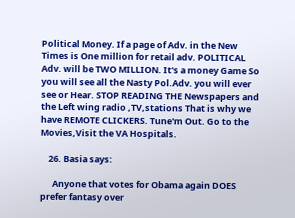Political Money. If a page of Adv. in the New Times is One million for retail adv. POLITICAL Adv. will be TWO MILLION. It's a money Game So you will see all the Nasty Pol.Adv. you will ever see or Hear. STOP READING THE Newspapers and the Left wing radio ,TV,stations That is why we have REMOTE CLICKERS. Tune'm Out. Go to the Movies,Visit the VA Hospitals.

    26. Basia says:

      Anyone that votes for Obama again DOES prefer fantasy over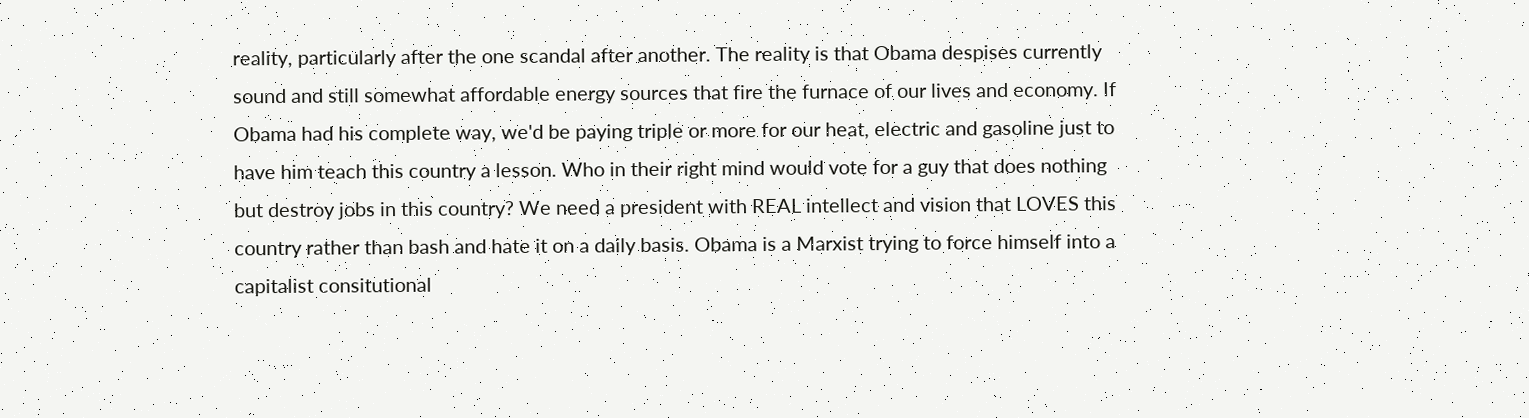reality, particularly after the one scandal after another. The reality is that Obama despises currently sound and still somewhat affordable energy sources that fire the furnace of our lives and economy. If Obama had his complete way, we'd be paying triple or more for our heat, electric and gasoline just to have him teach this country a lesson. Who in their right mind would vote for a guy that does nothing but destroy jobs in this country? We need a president with REAL intellect and vision that LOVES this country rather than bash and hate it on a daily basis. Obama is a Marxist trying to force himself into a capitalist consitutional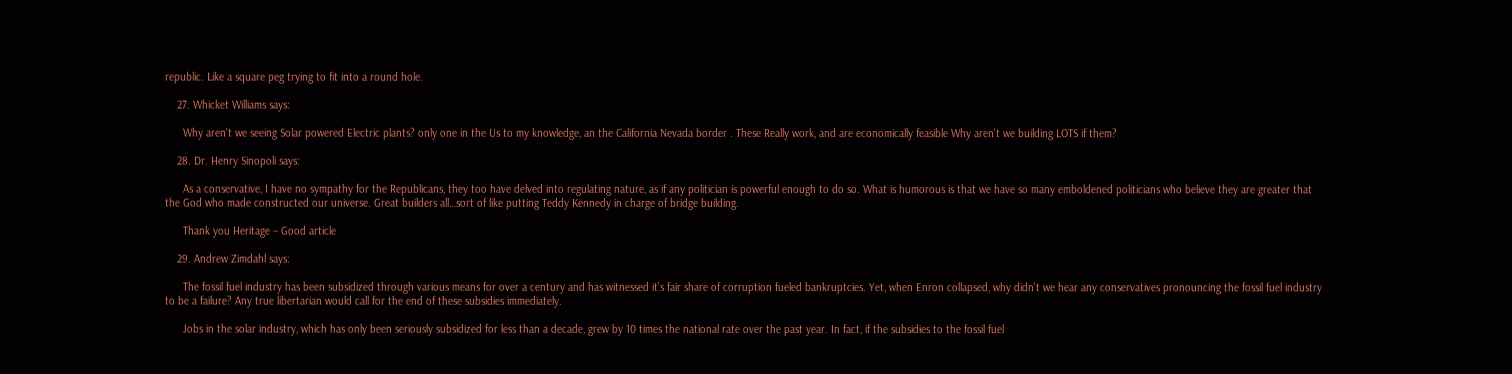republic. Like a square peg trying to fit into a round hole.

    27. Whicket Williams says:

      Why aren't we seeing Solar powered Electric plants? only one in the Us to my knowledge, an the California Nevada border . These Really work, and are economically feasible Why aren't we building LOTS if them?

    28. Dr. Henry Sinopoli says:

      As a conservative, I have no sympathy for the Republicans, they too have delved into regulating nature, as if any politician is powerful enough to do so. What is humorous is that we have so many emboldened politicians who believe they are greater that the God who made constructed our universe. Great builders all…sort of like putting Teddy Kennedy in charge of bridge building.

      Thank you Heritage – Good article

    29. Andrew Zimdahl says:

      The fossil fuel industry has been subsidized through various means for over a century and has witnessed it's fair share of corruption fueled bankruptcies. Yet, when Enron collapsed, why didn't we hear any conservatives pronouncing the fossil fuel industry to be a failure? Any true libertarian would call for the end of these subsidies immediately.

      Jobs in the solar industry, which has only been seriously subsidized for less than a decade, grew by 10 times the national rate over the past year. In fact, if the subsidies to the fossil fuel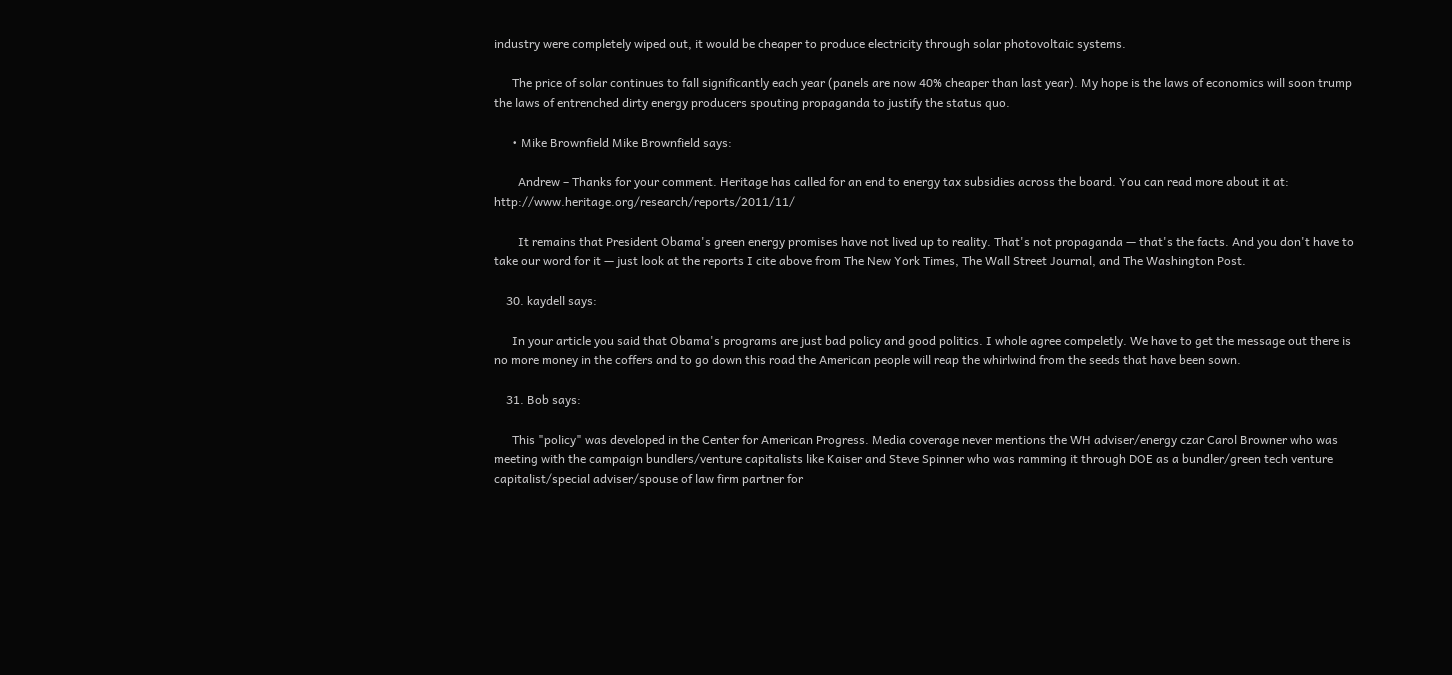industry were completely wiped out, it would be cheaper to produce electricity through solar photovoltaic systems.

      The price of solar continues to fall significantly each year (panels are now 40% cheaper than last year). My hope is the laws of economics will soon trump the laws of entrenched dirty energy producers spouting propaganda to justify the status quo.

      • Mike Brownfield Mike Brownfield says:

        Andrew – Thanks for your comment. Heritage has called for an end to energy tax subsidies across the board. You can read more about it at: http://www.heritage.org/research/reports/2011/11/

        It remains that President Obama's green energy promises have not lived up to reality. That's not propaganda — that's the facts. And you don't have to take our word for it — just look at the reports I cite above from The New York Times, The Wall Street Journal, and The Washington Post.

    30. kaydell says:

      In your article you said that Obama's programs are just bad policy and good politics. I whole agree compeletly. We have to get the message out there is no more money in the coffers and to go down this road the American people will reap the whirlwind from the seeds that have been sown.

    31. Bob says:

      This "policy" was developed in the Center for American Progress. Media coverage never mentions the WH adviser/energy czar Carol Browner who was meeting with the campaign bundlers/venture capitalists like Kaiser and Steve Spinner who was ramming it through DOE as a bundler/green tech venture capitalist/special adviser/spouse of law firm partner for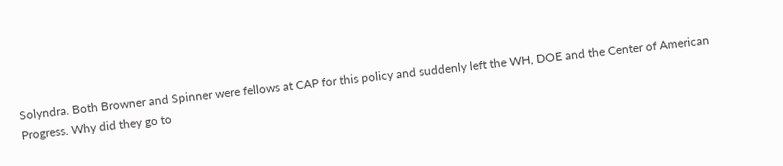Solyndra. Both Browner and Spinner were fellows at CAP for this policy and suddenly left the WH, DOE and the Center of American Progress. Why did they go to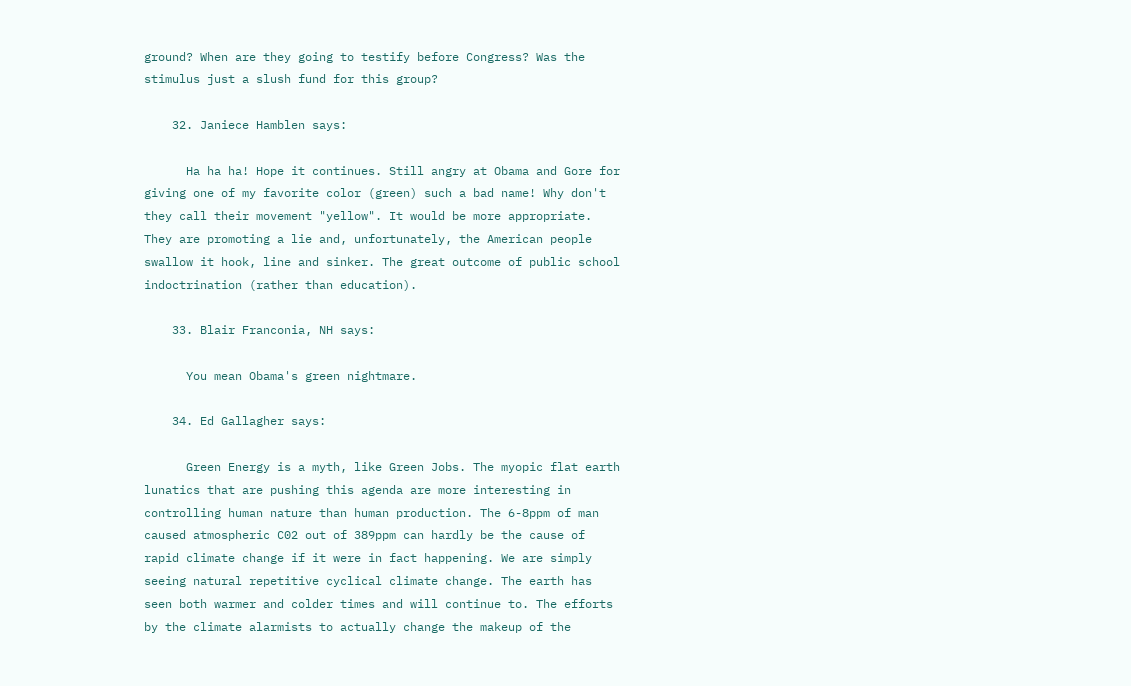ground? When are they going to testify before Congress? Was the stimulus just a slush fund for this group?

    32. Janiece Hamblen says:

      Ha ha ha! Hope it continues. Still angry at Obama and Gore for giving one of my favorite color (green) such a bad name! Why don't they call their movement "yellow". It would be more appropriate. They are promoting a lie and, unfortunately, the American people swallow it hook, line and sinker. The great outcome of public school indoctrination (rather than education).

    33. Blair Franconia, NH says:

      You mean Obama's green nightmare.

    34. Ed Gallagher says:

      Green Energy is a myth, like Green Jobs. The myopic flat earth lunatics that are pushing this agenda are more interesting in controlling human nature than human production. The 6-8ppm of man caused atmospheric C02 out of 389ppm can hardly be the cause of rapid climate change if it were in fact happening. We are simply seeing natural repetitive cyclical climate change. The earth has seen both warmer and colder times and will continue to. The efforts by the climate alarmists to actually change the makeup of the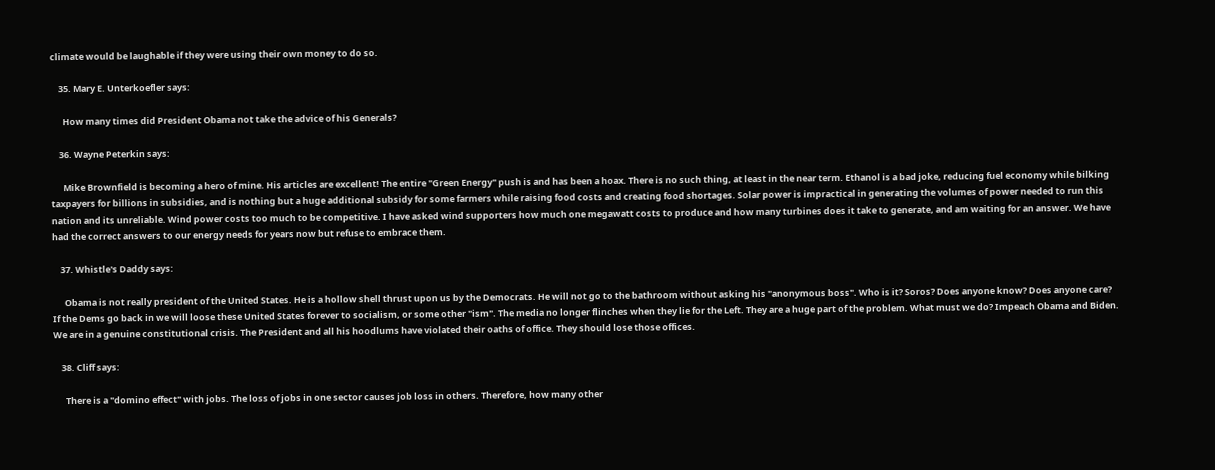climate would be laughable if they were using their own money to do so.

    35. Mary E. Unterkoefler says:

      How many times did President Obama not take the advice of his Generals?

    36. Wayne Peterkin says:

      Mike Brownfield is becoming a hero of mine. His articles are excellent! The entire "Green Energy" push is and has been a hoax. There is no such thing, at least in the near term. Ethanol is a bad joke, reducing fuel economy while bilking taxpayers for billions in subsidies, and is nothing but a huge additional subsidy for some farmers while raising food costs and creating food shortages. Solar power is impractical in generating the volumes of power needed to run this nation and its unreliable. Wind power costs too much to be competitive. I have asked wind supporters how much one megawatt costs to produce and how many turbines does it take to generate, and am waiting for an answer. We have had the correct answers to our energy needs for years now but refuse to embrace them.

    37. Whistle's Daddy says:

      Obama is not really president of the United States. He is a hollow shell thrust upon us by the Democrats. He will not go to the bathroom without asking his "anonymous boss". Who is it? Soros? Does anyone know? Does anyone care? If the Dems go back in we will loose these United States forever to socialism, or some other "ism". The media no longer flinches when they lie for the Left. They are a huge part of the problem. What must we do? Impeach Obama and Biden. We are in a genuine constitutional crisis. The President and all his hoodlums have violated their oaths of office. They should lose those offices.

    38. Cliff says:

      There is a "domino effect" with jobs. The loss of jobs in one sector causes job loss in others. Therefore, how many other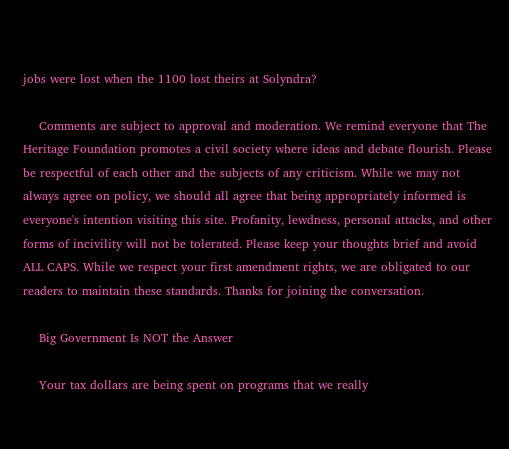jobs were lost when the 1100 lost theirs at Solyndra?

    Comments are subject to approval and moderation. We remind everyone that The Heritage Foundation promotes a civil society where ideas and debate flourish. Please be respectful of each other and the subjects of any criticism. While we may not always agree on policy, we should all agree that being appropriately informed is everyone's intention visiting this site. Profanity, lewdness, personal attacks, and other forms of incivility will not be tolerated. Please keep your thoughts brief and avoid ALL CAPS. While we respect your first amendment rights, we are obligated to our readers to maintain these standards. Thanks for joining the conversation.

    Big Government Is NOT the Answer

    Your tax dollars are being spent on programs that we really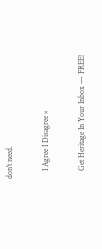don't need.

    I Agree I Disagree ×

    Get Heritage In Your Inbox — FREE!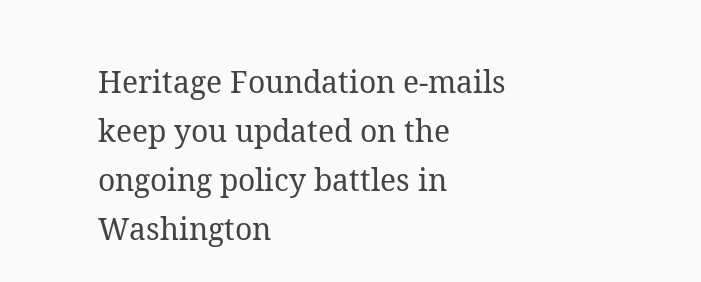Heritage Foundation e-mails keep you updated on the ongoing policy battles in Washington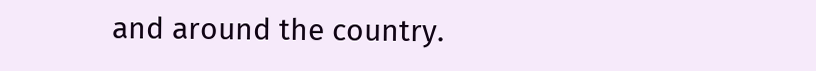and around the country.